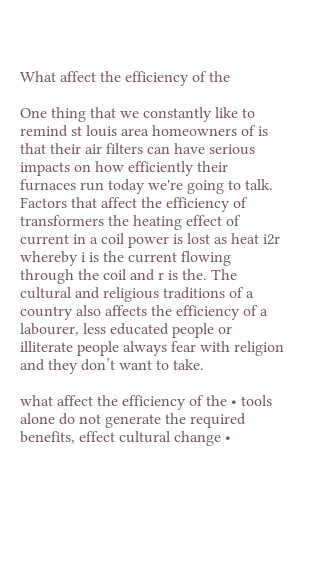What affect the efficiency of the

One thing that we constantly like to remind st louis area homeowners of is that their air filters can have serious impacts on how efficiently their furnaces run today we're going to talk. Factors that affect the efficiency of transformers the heating effect of current in a coil power is lost as heat i2r whereby i is the current flowing through the coil and r is the. The cultural and religious traditions of a country also affects the efficiency of a labourer, less educated people or illiterate people always fear with religion and they don’t want to take.

what affect the efficiency of the • tools alone do not generate the required benefits, effect cultural change •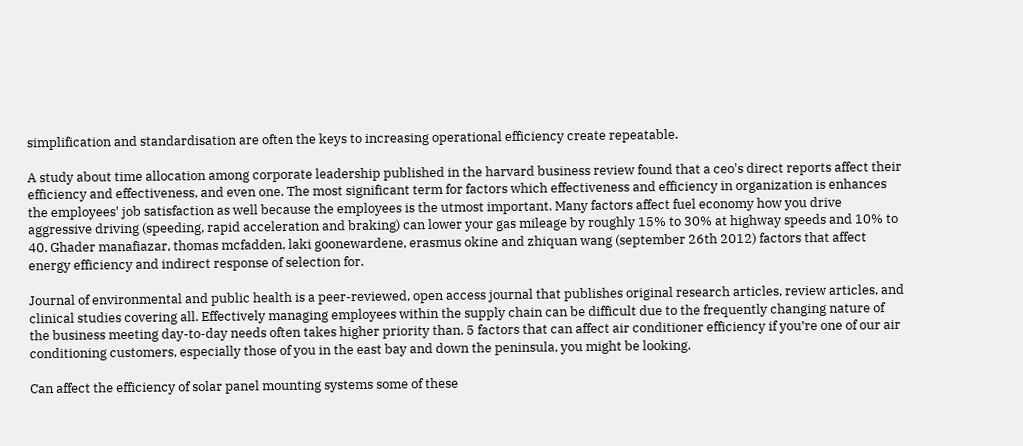simplification and standardisation are often the keys to increasing operational efficiency create repeatable.

A study about time allocation among corporate leadership published in the harvard business review found that a ceo's direct reports affect their efficiency and effectiveness, and even one. The most significant term for factors which effectiveness and efficiency in organization is enhances the employees' job satisfaction as well because the employees is the utmost important. Many factors affect fuel economy how you drive aggressive driving (speeding, rapid acceleration and braking) can lower your gas mileage by roughly 15% to 30% at highway speeds and 10% to 40. Ghader manafiazar, thomas mcfadden, laki goonewardene, erasmus okine and zhiquan wang (september 26th 2012) factors that affect energy efficiency and indirect response of selection for.

Journal of environmental and public health is a peer-reviewed, open access journal that publishes original research articles, review articles, and clinical studies covering all. Effectively managing employees within the supply chain can be difficult due to the frequently changing nature of the business meeting day-to-day needs often takes higher priority than. 5 factors that can affect air conditioner efficiency if you’re one of our air conditioning customers, especially those of you in the east bay and down the peninsula, you might be looking.

Can affect the efficiency of solar panel mounting systems some of these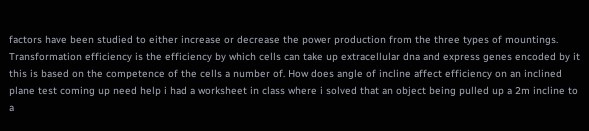factors have been studied to either increase or decrease the power production from the three types of mountings. Transformation efficiency is the efficiency by which cells can take up extracellular dna and express genes encoded by it this is based on the competence of the cells a number of. How does angle of incline affect efficiency on an inclined plane test coming up need help i had a worksheet in class where i solved that an object being pulled up a 2m incline to a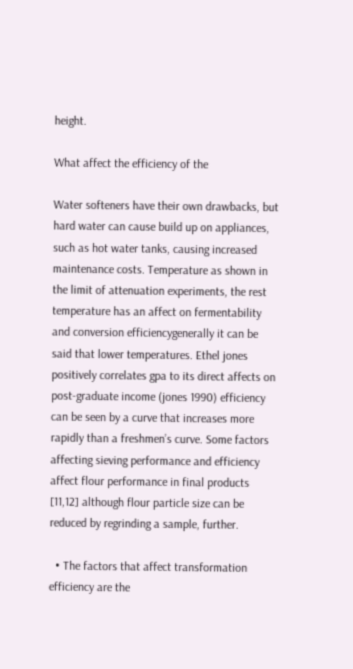height.

What affect the efficiency of the

Water softeners have their own drawbacks, but hard water can cause build up on appliances, such as hot water tanks, causing increased maintenance costs. Temperature as shown in the limit of attenuation experiments, the rest temperature has an affect on fermentability and conversion efficiencygenerally it can be said that lower temperatures. Ethel jones positively correlates gpa to its direct affects on post-graduate income (jones 1990) efficiency can be seen by a curve that increases more rapidly than a freshmen’s curve. Some factors affecting sieving performance and efficiency affect flour performance in final products [11,12] although flour particle size can be reduced by regrinding a sample, further.

  • The factors that affect transformation efficiency are the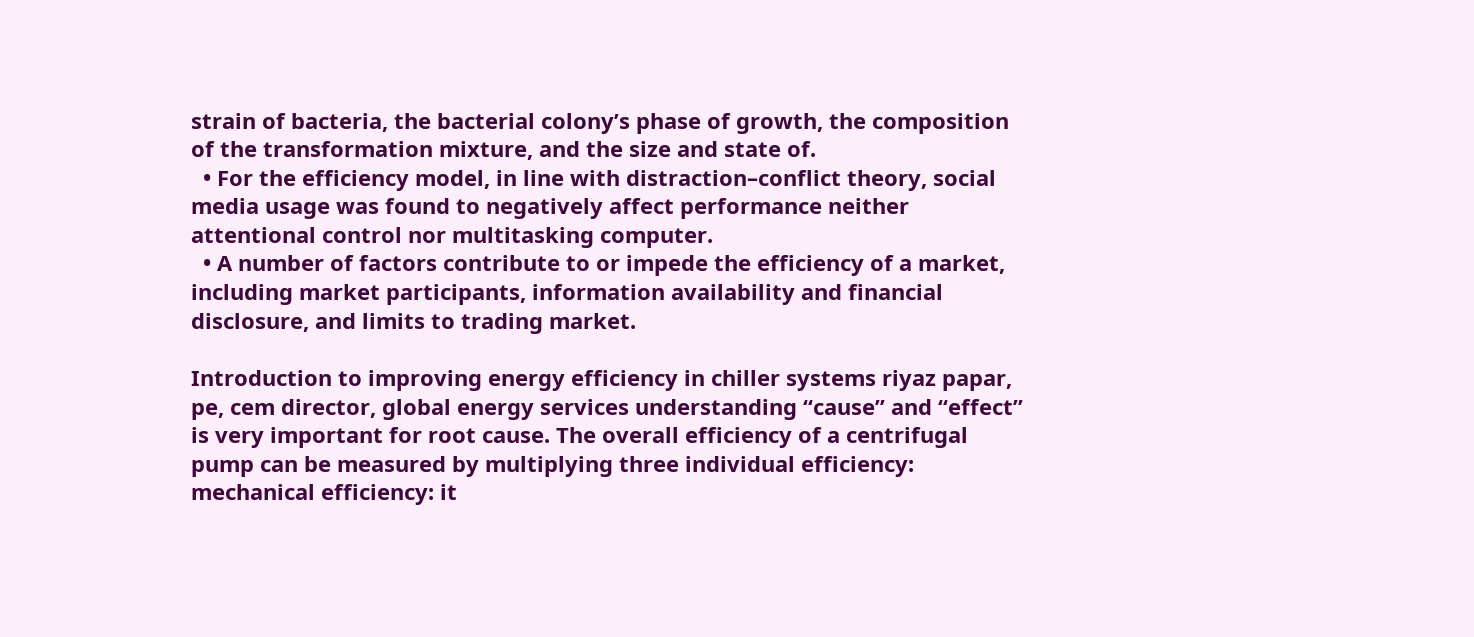strain of bacteria, the bacterial colony’s phase of growth, the composition of the transformation mixture, and the size and state of.
  • For the efficiency model, in line with distraction–conflict theory, social media usage was found to negatively affect performance neither attentional control nor multitasking computer.
  • A number of factors contribute to or impede the efficiency of a market, including market participants, information availability and financial disclosure, and limits to trading market.

Introduction to improving energy efficiency in chiller systems riyaz papar, pe, cem director, global energy services understanding “cause” and “effect” is very important for root cause. The overall efficiency of a centrifugal pump can be measured by multiplying three individual efficiency: mechanical efficiency: it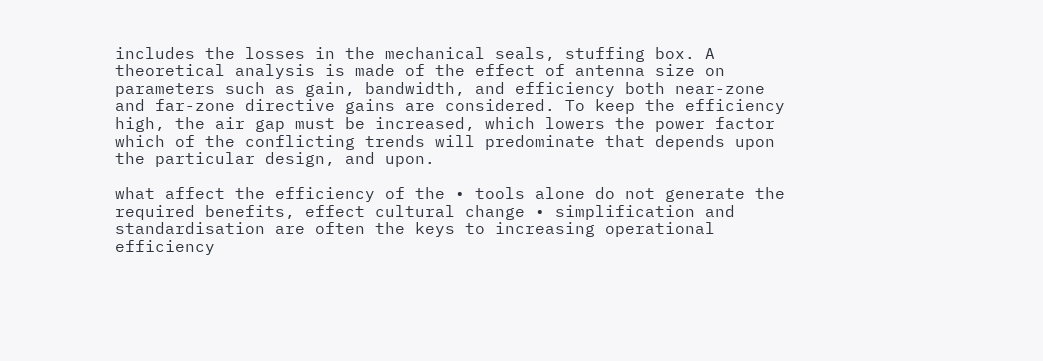includes the losses in the mechanical seals, stuffing box. A theoretical analysis is made of the effect of antenna size on parameters such as gain, bandwidth, and efficiency both near-zone and far-zone directive gains are considered. To keep the efficiency high, the air gap must be increased, which lowers the power factor which of the conflicting trends will predominate that depends upon the particular design, and upon.

what affect the efficiency of the • tools alone do not generate the required benefits, effect cultural change • simplification and standardisation are often the keys to increasing operational efficiency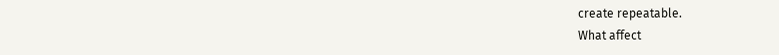create repeatable.
What affect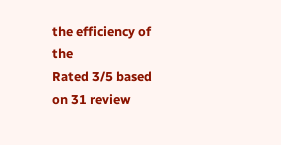the efficiency of the
Rated 3/5 based on 31 review